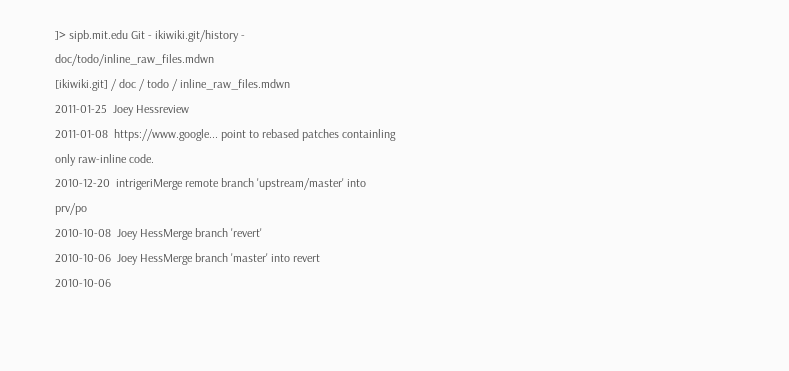]> sipb.mit.edu Git - ikiwiki.git/history - doc/todo/inline_raw_files.mdwn
[ikiwiki.git] / doc / todo / inline_raw_files.mdwn
2011-01-25  Joey Hessreview
2011-01-08  https://www.google... point to rebased patches containling only raw-inline code.
2010-12-20  intrigeriMerge remote branch 'upstream/master' into prv/po
2010-10-08  Joey HessMerge branch 'revert'
2010-10-06  Joey HessMerge branch 'master' into revert
2010-10-06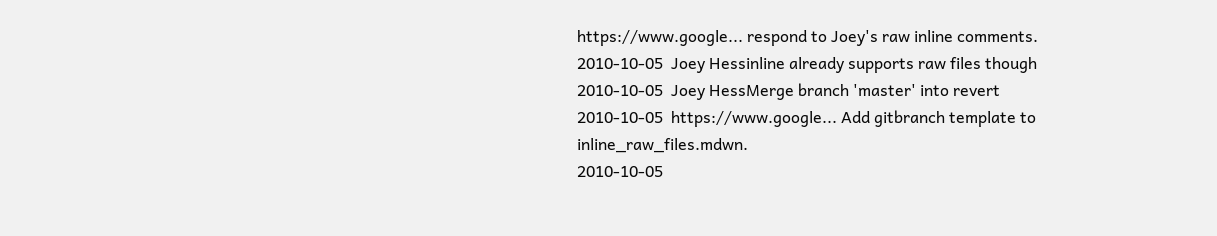https://www.google... respond to Joey's raw inline comments.
2010-10-05  Joey Hessinline already supports raw files though
2010-10-05  Joey HessMerge branch 'master' into revert
2010-10-05  https://www.google... Add gitbranch template to inline_raw_files.mdwn.
2010-10-05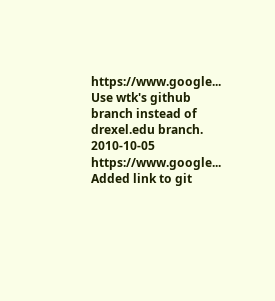https://www.google... Use wtk's github branch instead of drexel.edu branch.
2010-10-05  https://www.google... Added link to git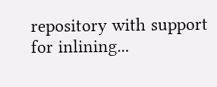repository with support for inlining...